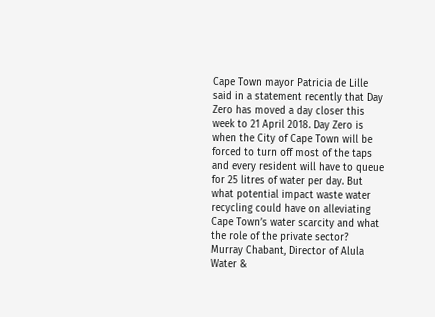Cape Town mayor Patricia de Lille said in a statement recently that Day Zero has moved a day closer this week to 21 April 2018. Day Zero is when the City of Cape Town will be forced to turn off most of the taps and every resident will have to queue for 25 litres of water per day. But what potential impact waste water recycling could have on alleviating Cape Town’s water scarcity and what the role of the private sector? Murray Chabant, Director of Alula Water &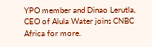YPO member and Dinao Lerutla, CEO of Alula Water joins CNBC Africa for more.